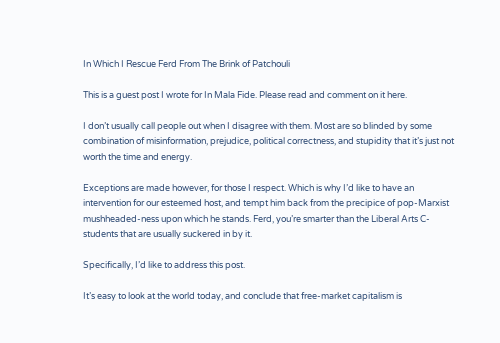In Which I Rescue Ferd From The Brink of Patchouli

This is a guest post I wrote for In Mala Fide. Please read and comment on it here.

I don’t usually call people out when I disagree with them. Most are so blinded by some combination of misinformation, prejudice, political correctness, and stupidity that it’s just not worth the time and energy.

Exceptions are made however, for those I respect. Which is why I’d like to have an intervention for our esteemed host, and tempt him back from the precipice of pop-Marxist mushheaded-ness upon which he stands. Ferd, you’re smarter than the Liberal Arts C-students that are usually suckered in by it.

Specifically, I’d like to address this post.

It’s easy to look at the world today, and conclude that free-market capitalism is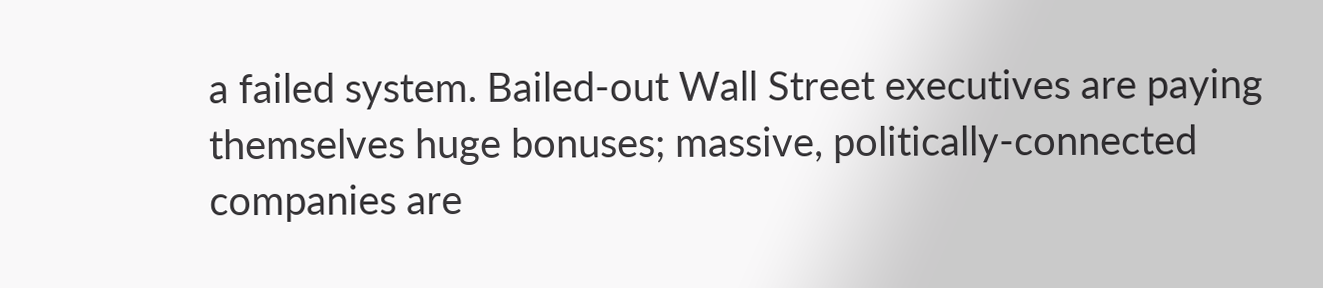a failed system. Bailed-out Wall Street executives are paying themselves huge bonuses; massive, politically-connected companies are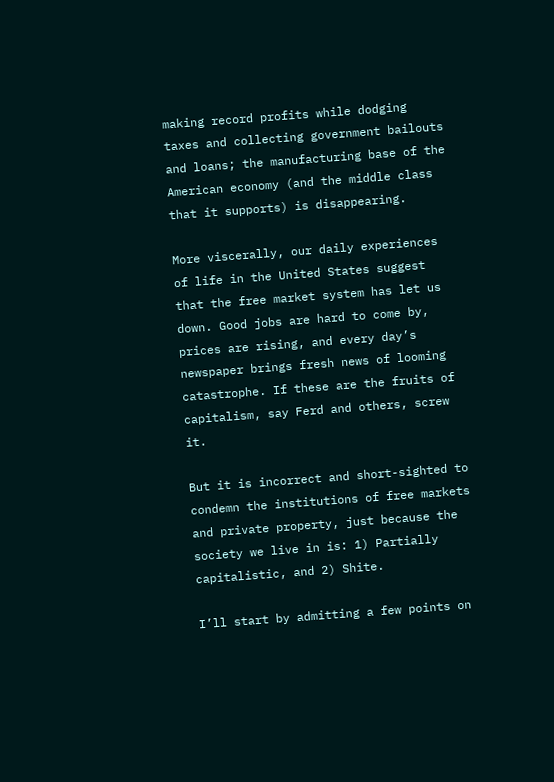making record profits while dodging taxes and collecting government bailouts and loans; the manufacturing base of the American economy (and the middle class that it supports) is disappearing.

More viscerally, our daily experiences of life in the United States suggest that the free market system has let us down. Good jobs are hard to come by, prices are rising, and every day’s newspaper brings fresh news of looming catastrophe. If these are the fruits of capitalism, say Ferd and others, screw it.

But it is incorrect and short-sighted to condemn the institutions of free markets and private property, just because the society we live in is: 1) Partially capitalistic, and 2) Shite.

I’ll start by admitting a few points on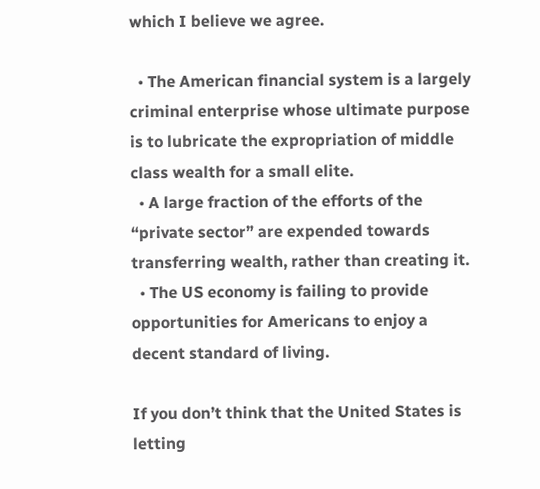which I believe we agree.

  • The American financial system is a largely criminal enterprise whose ultimate purpose is to lubricate the expropriation of middle class wealth for a small elite.
  • A large fraction of the efforts of the “private sector” are expended towards transferring wealth, rather than creating it.
  • The US economy is failing to provide opportunities for Americans to enjoy a decent standard of living.

If you don’t think that the United States is letting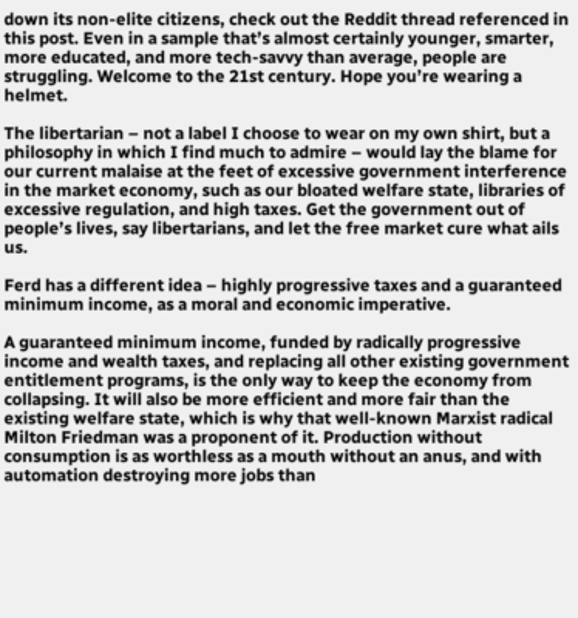down its non-elite citizens, check out the Reddit thread referenced in this post. Even in a sample that’s almost certainly younger, smarter, more educated, and more tech-savvy than average, people are struggling. Welcome to the 21st century. Hope you’re wearing a helmet.

The libertarian – not a label I choose to wear on my own shirt, but a philosophy in which I find much to admire – would lay the blame for our current malaise at the feet of excessive government interference in the market economy, such as our bloated welfare state, libraries of excessive regulation, and high taxes. Get the government out of people’s lives, say libertarians, and let the free market cure what ails us.

Ferd has a different idea – highly progressive taxes and a guaranteed minimum income, as a moral and economic imperative.

A guaranteed minimum income, funded by radically progressive income and wealth taxes, and replacing all other existing government entitlement programs, is the only way to keep the economy from collapsing. It will also be more efficient and more fair than the existing welfare state, which is why that well-known Marxist radical Milton Friedman was a proponent of it. Production without consumption is as worthless as a mouth without an anus, and with automation destroying more jobs than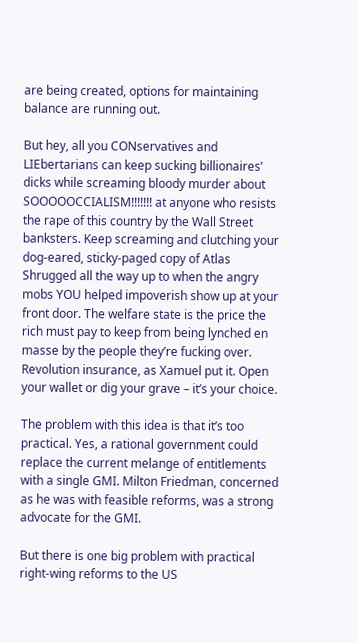are being created, options for maintaining balance are running out.

But hey, all you CONservatives and LIEbertarians can keep sucking billionaires’ dicks while screaming bloody murder about SOOOOOCCIALISM!!!!!!! at anyone who resists the rape of this country by the Wall Street banksters. Keep screaming and clutching your dog-eared, sticky-paged copy of Atlas Shrugged all the way up to when the angry mobs YOU helped impoverish show up at your front door. The welfare state is the price the rich must pay to keep from being lynched en masse by the people they’re fucking over. Revolution insurance, as Xamuel put it. Open your wallet or dig your grave – it’s your choice.

The problem with this idea is that it’s too practical. Yes, a rational government could replace the current melange of entitlements with a single GMI. Milton Friedman, concerned as he was with feasible reforms, was a strong advocate for the GMI.

But there is one big problem with practical right-wing reforms to the US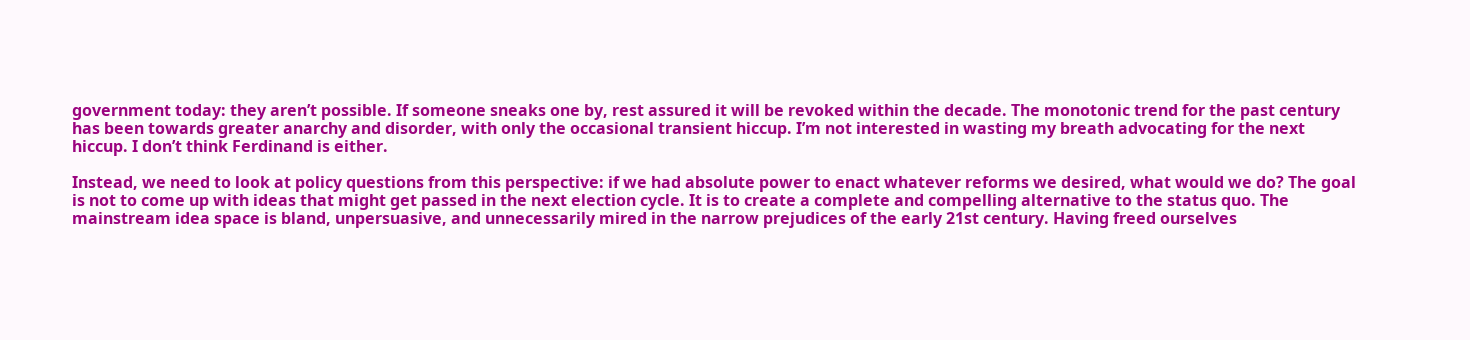government today: they aren’t possible. If someone sneaks one by, rest assured it will be revoked within the decade. The monotonic trend for the past century has been towards greater anarchy and disorder, with only the occasional transient hiccup. I’m not interested in wasting my breath advocating for the next hiccup. I don’t think Ferdinand is either.

Instead, we need to look at policy questions from this perspective: if we had absolute power to enact whatever reforms we desired, what would we do? The goal is not to come up with ideas that might get passed in the next election cycle. It is to create a complete and compelling alternative to the status quo. The mainstream idea space is bland, unpersuasive, and unnecessarily mired in the narrow prejudices of the early 21st century. Having freed ourselves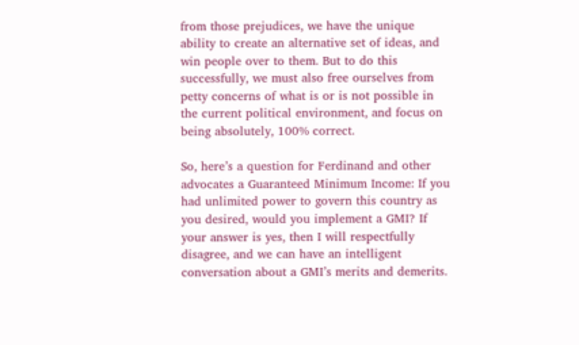from those prejudices, we have the unique ability to create an alternative set of ideas, and win people over to them. But to do this successfully, we must also free ourselves from petty concerns of what is or is not possible in the current political environment, and focus on being absolutely, 100% correct.

So, here’s a question for Ferdinand and other advocates a Guaranteed Minimum Income: If you had unlimited power to govern this country as you desired, would you implement a GMI? If your answer is yes, then I will respectfully disagree, and we can have an intelligent conversation about a GMI’s merits and demerits.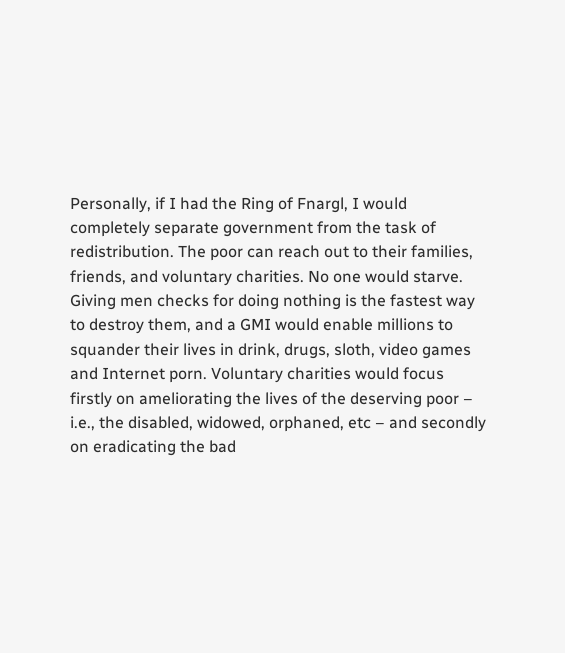Personally, if I had the Ring of Fnargl, I would completely separate government from the task of redistribution. The poor can reach out to their families, friends, and voluntary charities. No one would starve. Giving men checks for doing nothing is the fastest way to destroy them, and a GMI would enable millions to squander their lives in drink, drugs, sloth, video games and Internet porn. Voluntary charities would focus firstly on ameliorating the lives of the deserving poor – i.e., the disabled, widowed, orphaned, etc – and secondly on eradicating the bad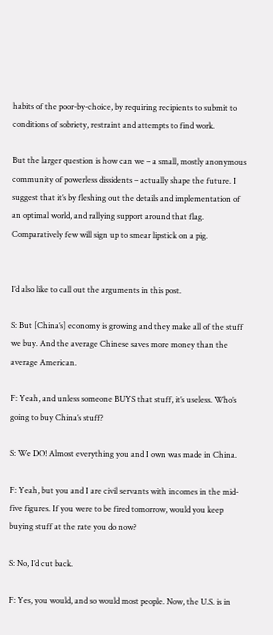habits of the poor-by-choice, by requiring recipients to submit to conditions of sobriety, restraint and attempts to find work.

But the larger question is how can we – a small, mostly anonymous community of powerless dissidents – actually shape the future. I suggest that it’s by fleshing out the details and implementation of an optimal world, and rallying support around that flag. Comparatively few will sign up to smear lipstick on a pig.


I’d also like to call out the arguments in this post.

S: But [China’s] economy is growing and they make all of the stuff we buy. And the average Chinese saves more money than the average American.

F: Yeah, and unless someone BUYS that stuff, it’s useless. Who’s going to buy China’s stuff?

S: We DO! Almost everything you and I own was made in China.

F: Yeah, but you and I are civil servants with incomes in the mid-five figures. If you were to be fired tomorrow, would you keep buying stuff at the rate you do now?

S: No, I’d cut back.

F: Yes, you would, and so would most people. Now, the U.S. is in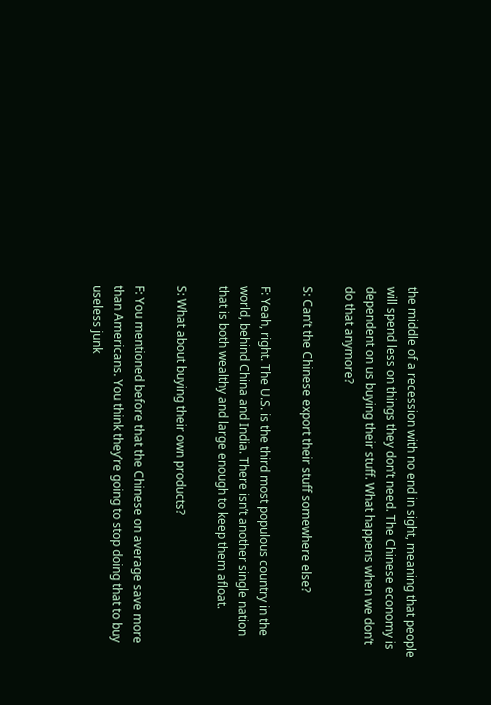the middle of a recession with no end in sight, meaning that people will spend less on things they don’t need. The Chinese economy is dependent on us buying their stuff. What happens when we don’t do that anymore?

S: Can’t the Chinese export their stuff somewhere else?

F: Yeah, right. The U.S. is the third most populous country in the world, behind China and India. There isn’t another single nation that is both wealthy and large enough to keep them afloat.

S: What about buying their own products?

F: You mentioned before that the Chinese on average save more than Americans. You think they’re going to stop doing that to buy useless junk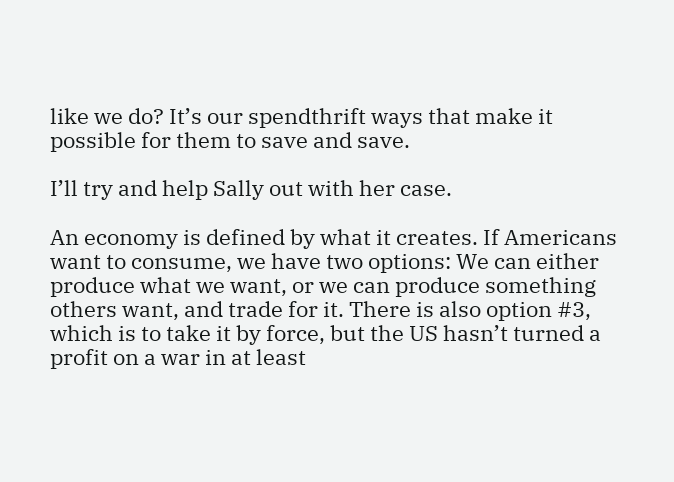like we do? It’s our spendthrift ways that make it possible for them to save and save.

I’ll try and help Sally out with her case.

An economy is defined by what it creates. If Americans want to consume, we have two options: We can either produce what we want, or we can produce something others want, and trade for it. There is also option #3, which is to take it by force, but the US hasn’t turned a profit on a war in at least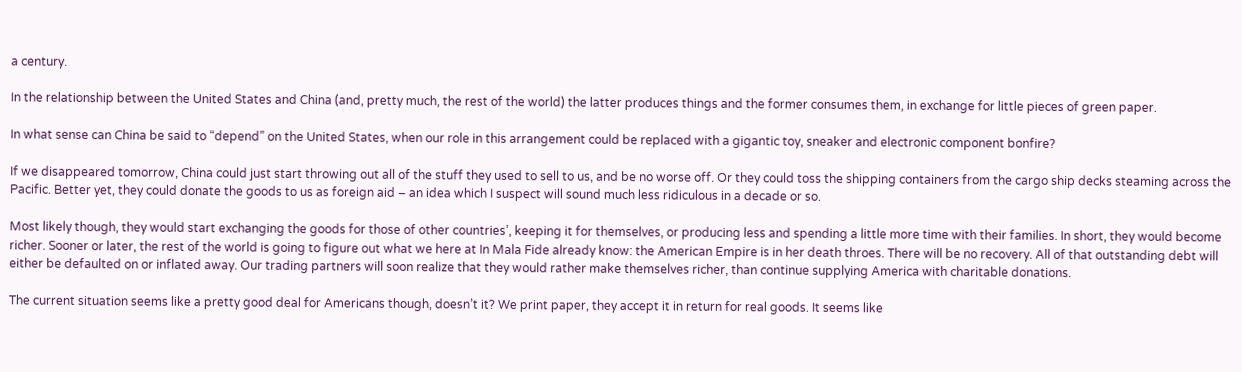a century.

In the relationship between the United States and China (and, pretty much, the rest of the world) the latter produces things and the former consumes them, in exchange for little pieces of green paper.

In what sense can China be said to “depend” on the United States, when our role in this arrangement could be replaced with a gigantic toy, sneaker and electronic component bonfire?

If we disappeared tomorrow, China could just start throwing out all of the stuff they used to sell to us, and be no worse off. Or they could toss the shipping containers from the cargo ship decks steaming across the Pacific. Better yet, they could donate the goods to us as foreign aid – an idea which I suspect will sound much less ridiculous in a decade or so.

Most likely though, they would start exchanging the goods for those of other countries’, keeping it for themselves, or producing less and spending a little more time with their families. In short, they would become richer. Sooner or later, the rest of the world is going to figure out what we here at In Mala Fide already know: the American Empire is in her death throes. There will be no recovery. All of that outstanding debt will either be defaulted on or inflated away. Our trading partners will soon realize that they would rather make themselves richer, than continue supplying America with charitable donations.

The current situation seems like a pretty good deal for Americans though, doesn’t it? We print paper, they accept it in return for real goods. It seems like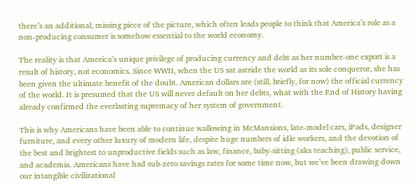there’s an additional, missing piece of the picture, which often leads people to think that America’s role as a non-producing consumer is somehow essential to the world economy.

The reality is that America’s unique privilege of producing currency and debt as her number-one export is a result of history, not economics. Since WWII, when the US sat astride the world as its sole conqueror, she has been given the ultimate benefit of the doubt. American dollars are (still, briefly, for now) the official currency of the world. It is presumed that the US will never default on her debts, what with the End of History having already confirmed the everlasting supremacy of her system of government.

This is why Americans have been able to continue wallowing in McMansions, late-model cars, iPads, designer furniture, and every other luxury of modern life, despite huge numbers of idle workers, and the devotion of the best and brightest to unproductive fields such as law, finance, baby-sitting (aka teaching), public service, and academia. Americans have had sub-zero savings rates for some time now, but we’ve been drawing down our intangible civilizational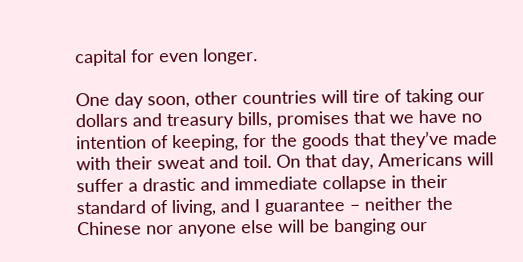capital for even longer.

One day soon, other countries will tire of taking our dollars and treasury bills, promises that we have no intention of keeping, for the goods that they’ve made with their sweat and toil. On that day, Americans will suffer a drastic and immediate collapse in their standard of living, and I guarantee – neither the Chinese nor anyone else will be banging our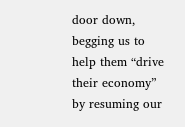door down, begging us to help them “drive their economy” by resuming our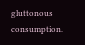gluttonous consumption.